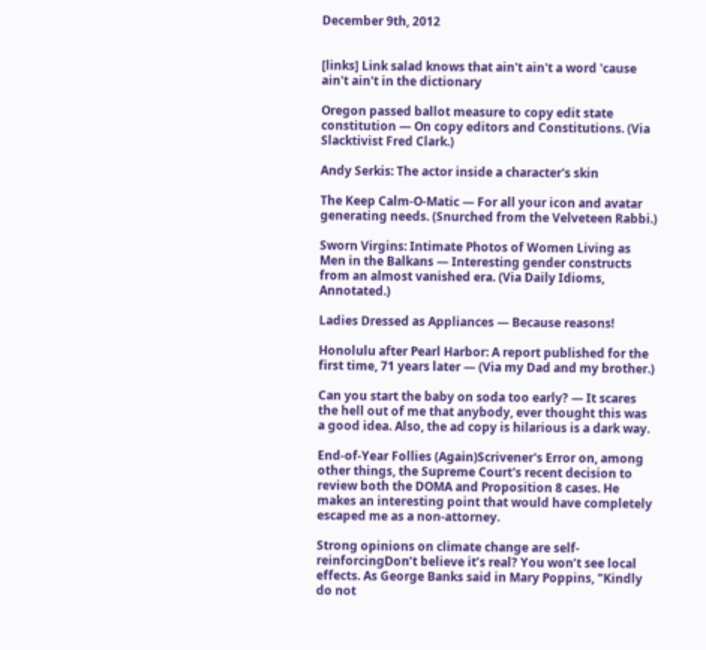December 9th, 2012


[links] Link salad knows that ain't ain't a word 'cause ain't ain't in the dictionary

Oregon passed ballot measure to copy edit state constitution — On copy editors and Constitutions. (Via Slacktivist Fred Clark.)

Andy Serkis: The actor inside a character's skin

The Keep Calm-O-Matic — For all your icon and avatar generating needs. (Snurched from the Velveteen Rabbi.)

Sworn Virgins: Intimate Photos of Women Living as Men in the Balkans — Interesting gender constructs from an almost vanished era. (Via Daily Idioms, Annotated.)

Ladies Dressed as Appliances — Because reasons!

Honolulu after Pearl Harbor: A report published for the first time, 71 years later — (Via my Dad and my brother.)

Can you start the baby on soda too early? — It scares the hell out of me that anybody, ever thought this was a good idea. Also, the ad copy is hilarious is a dark way.

End-of-Year Follies (Again)Scrivener's Error on, among other things, the Supreme Court's recent decision to review both the DOMA and Proposition 8 cases. He makes an interesting point that would have completely escaped me as a non-attorney.

Strong opinions on climate change are self-reinforcingDon’t believe it’s real? You won’t see local effects. As George Banks said in Mary Poppins, "Kindly do not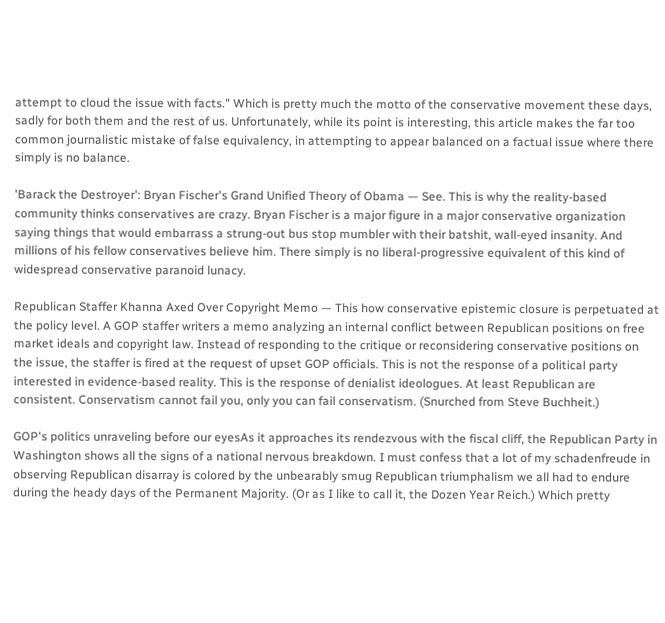attempt to cloud the issue with facts." Which is pretty much the motto of the conservative movement these days, sadly for both them and the rest of us. Unfortunately, while its point is interesting, this article makes the far too common journalistic mistake of false equivalency, in attempting to appear balanced on a factual issue where there simply is no balance.

'Barack the Destroyer': Bryan Fischer's Grand Unified Theory of Obama — See. This is why the reality-based community thinks conservatives are crazy. Bryan Fischer is a major figure in a major conservative organization saying things that would embarrass a strung-out bus stop mumbler with their batshit, wall-eyed insanity. And millions of his fellow conservatives believe him. There simply is no liberal-progressive equivalent of this kind of widespread conservative paranoid lunacy.

Republican Staffer Khanna Axed Over Copyright Memo — This how conservative epistemic closure is perpetuated at the policy level. A GOP staffer writers a memo analyzing an internal conflict between Republican positions on free market ideals and copyright law. Instead of responding to the critique or reconsidering conservative positions on the issue, the staffer is fired at the request of upset GOP officials. This is not the response of a political party interested in evidence-based reality. This is the response of denialist ideologues. At least Republican are consistent. Conservatism cannot fail you, only you can fail conservatism. (Snurched from Steve Buchheit.)

GOP's politics unraveling before our eyesAs it approaches its rendezvous with the fiscal cliff, the Republican Party in Washington shows all the signs of a national nervous breakdown. I must confess that a lot of my schadenfreude in observing Republican disarray is colored by the unbearably smug Republican triumphalism we all had to endure during the heady days of the Permanent Majority. (Or as I like to call it, the Dozen Year Reich.) Which pretty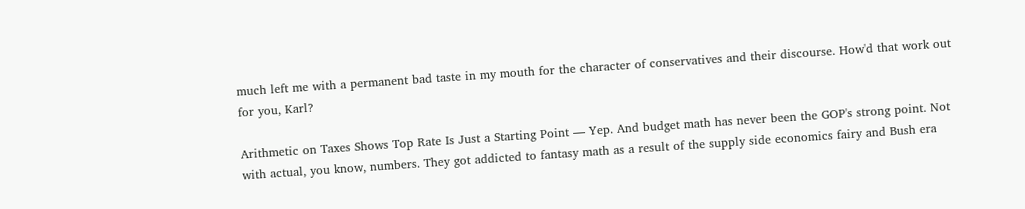much left me with a permanent bad taste in my mouth for the character of conservatives and their discourse. How'd that work out for you, Karl?

Arithmetic on Taxes Shows Top Rate Is Just a Starting Point — Yep. And budget math has never been the GOP's strong point. Not with actual, you know, numbers. They got addicted to fantasy math as a result of the supply side economics fairy and Bush era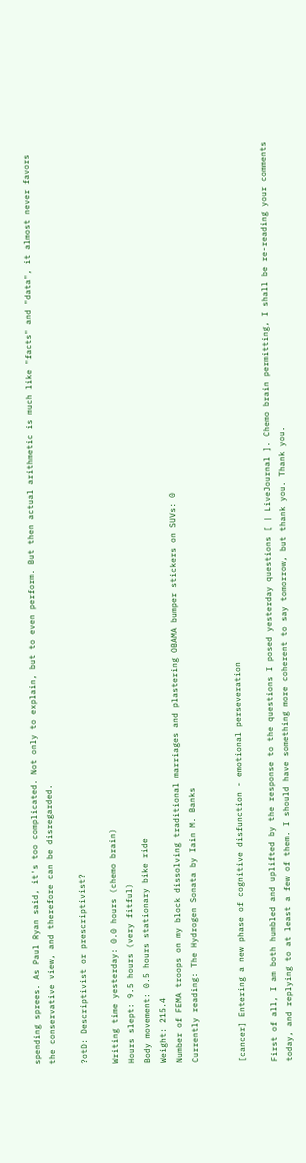spending sprees. As Paul Ryan said, it's too complicated. Not only to explain, but to even perform. But then actual arithmetic is much like "facts" and "data", it almost never favors the conservative view, and therefore can be disregarded.

?otD: Descriptivist or prescriptivist?

Writing time yesterday: 0.0 hours (chemo brain)
Hours slept: 9.5 hours (very fitful)
Body movement: 0.5 hours stationary bike ride
Weight: 215.4
Number of FEMA troops on my block dissolving traditional marriages and plastering OBAMA bumper stickers on SUVs: 0
Currently reading: The Hydrogen Sonata by Iain M. Banks


[cancer] Entering a new phase of cognitive disfunction - emotional perseveration

First of all, I am both humbled and uplifted by the response to the questions I posed yesterday questions [ | LiveJournal ]. Chemo brain permitting, I shall be re-reading your comments today, and replying to at least a few of them. I should have something more coherent to say tomorrow, but thank you. Thank you.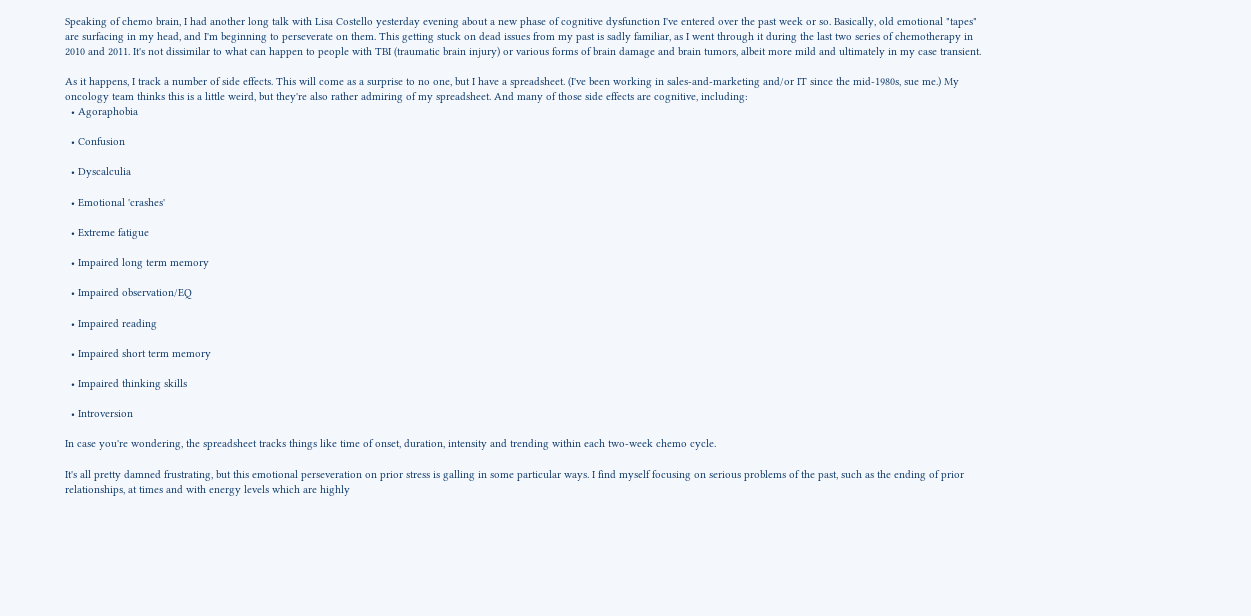Speaking of chemo brain, I had another long talk with Lisa Costello yesterday evening about a new phase of cognitive dysfunction I've entered over the past week or so. Basically, old emotional "tapes" are surfacing in my head, and I'm beginning to perseverate on them. This getting stuck on dead issues from my past is sadly familiar, as I went through it during the last two series of chemotherapy in 2010 and 2011. It's not dissimilar to what can happen to people with TBI (traumatic brain injury) or various forms of brain damage and brain tumors, albeit more mild and ultimately in my case transient.

As it happens, I track a number of side effects. This will come as a surprise to no one, but I have a spreadsheet. (I've been working in sales-and-marketing and/or IT since the mid-1980s, sue me.) My oncology team thinks this is a little weird, but they're also rather admiring of my spreadsheet. And many of those side effects are cognitive, including:
  • Agoraphobia

  • Confusion

  • Dyscalculia

  • Emotional 'crashes'

  • Extreme fatigue

  • Impaired long term memory

  • Impaired observation/EQ

  • Impaired reading

  • Impaired short term memory

  • Impaired thinking skills

  • Introversion

In case you're wondering, the spreadsheet tracks things like time of onset, duration, intensity and trending within each two-week chemo cycle.

It's all pretty damned frustrating, but this emotional perseveration on prior stress is galling in some particular ways. I find myself focusing on serious problems of the past, such as the ending of prior relationships, at times and with energy levels which are highly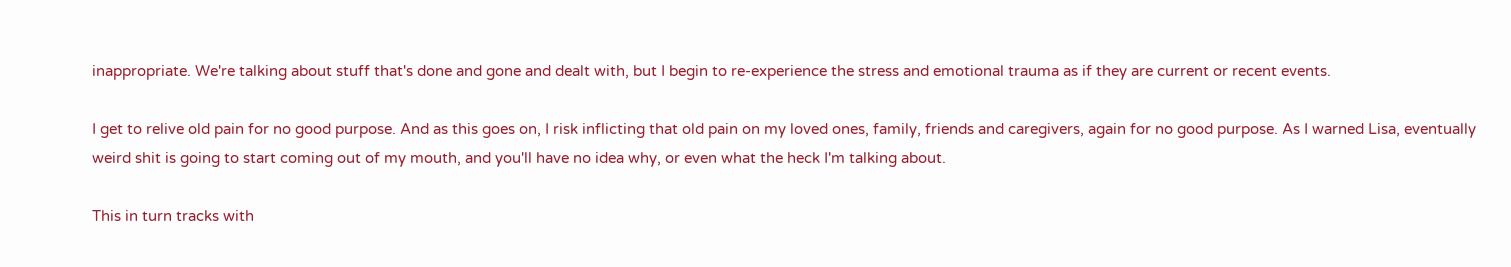inappropriate. We're talking about stuff that's done and gone and dealt with, but I begin to re-experience the stress and emotional trauma as if they are current or recent events.

I get to relive old pain for no good purpose. And as this goes on, I risk inflicting that old pain on my loved ones, family, friends and caregivers, again for no good purpose. As I warned Lisa, eventually weird shit is going to start coming out of my mouth, and you'll have no idea why, or even what the heck I'm talking about.

This in turn tracks with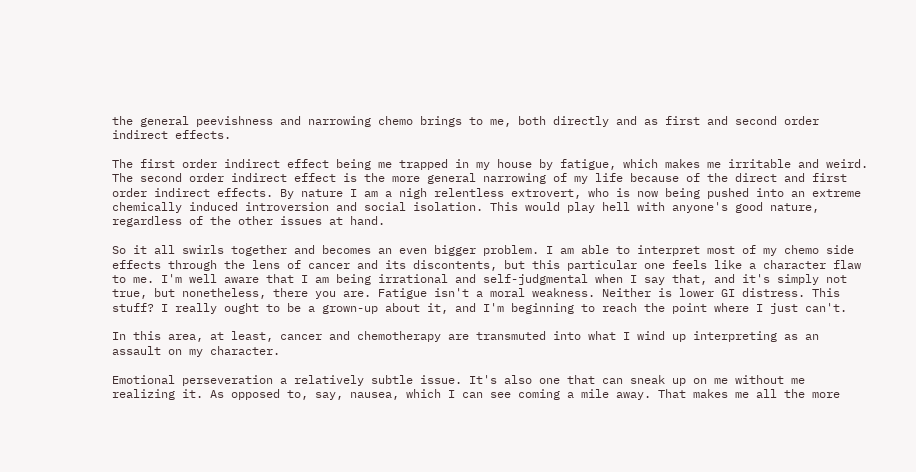the general peevishness and narrowing chemo brings to me, both directly and as first and second order indirect effects.

The first order indirect effect being me trapped in my house by fatigue, which makes me irritable and weird. The second order indirect effect is the more general narrowing of my life because of the direct and first order indirect effects. By nature I am a nigh relentless extrovert, who is now being pushed into an extreme chemically induced introversion and social isolation. This would play hell with anyone's good nature, regardless of the other issues at hand.

So it all swirls together and becomes an even bigger problem. I am able to interpret most of my chemo side effects through the lens of cancer and its discontents, but this particular one feels like a character flaw to me. I'm well aware that I am being irrational and self-judgmental when I say that, and it's simply not true, but nonetheless, there you are. Fatigue isn't a moral weakness. Neither is lower GI distress. This stuff? I really ought to be a grown-up about it, and I'm beginning to reach the point where I just can't.

In this area, at least, cancer and chemotherapy are transmuted into what I wind up interpreting as an assault on my character.

Emotional perseveration a relatively subtle issue. It's also one that can sneak up on me without me realizing it. As opposed to, say, nausea, which I can see coming a mile away. That makes me all the more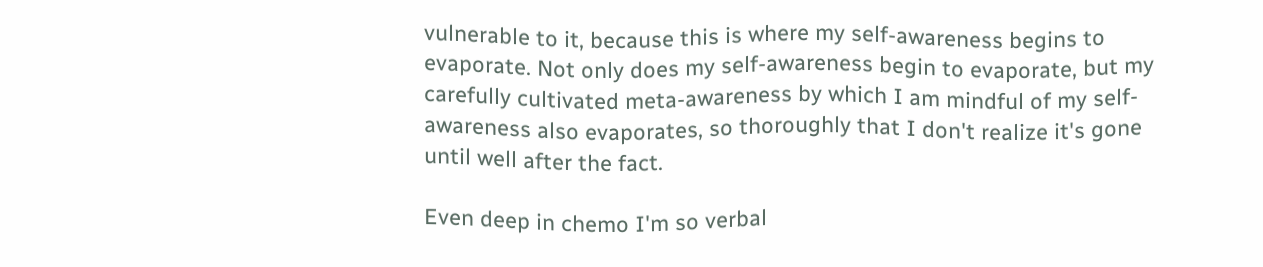vulnerable to it, because this is where my self-awareness begins to evaporate. Not only does my self-awareness begin to evaporate, but my carefully cultivated meta-awareness by which I am mindful of my self-awareness also evaporates, so thoroughly that I don't realize it's gone until well after the fact.

Even deep in chemo I'm so verbal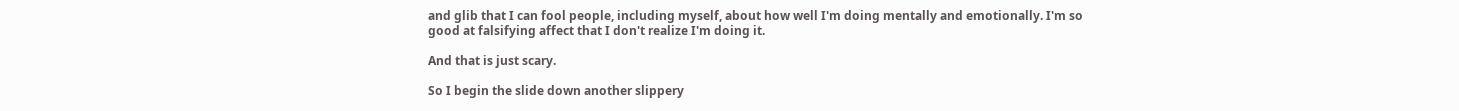and glib that I can fool people, including myself, about how well I'm doing mentally and emotionally. I'm so good at falsifying affect that I don't realize I'm doing it.

And that is just scary.

So I begin the slide down another slippery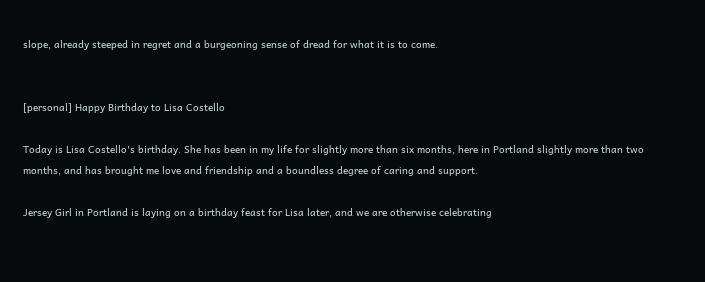slope, already steeped in regret and a burgeoning sense of dread for what it is to come.


[personal] Happy Birthday to Lisa Costello

Today is Lisa Costello's birthday. She has been in my life for slightly more than six months, here in Portland slightly more than two months, and has brought me love and friendship and a boundless degree of caring and support.

Jersey Girl in Portland is laying on a birthday feast for Lisa later, and we are otherwise celebrating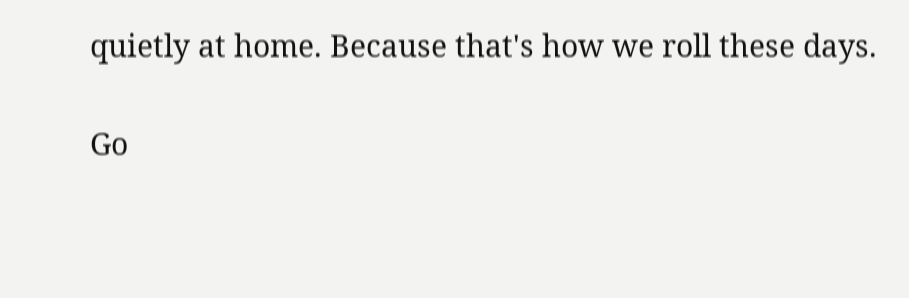quietly at home. Because that's how we roll these days.

Go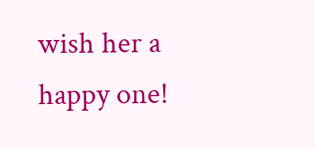wish her a happy one!